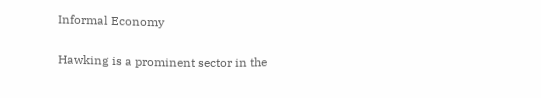Informal Economy

Hawking is a prominent sector in the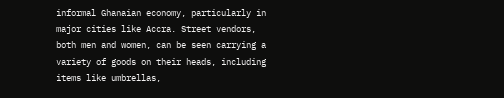informal Ghanaian economy, particularly in major cities like Accra. Street vendors, both men and women, can be seen carrying a variety of goods on their heads, including items like umbrellas,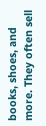books, shoes, and more. They often sell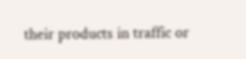their products in traffic or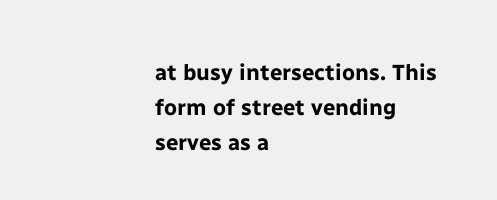at busy intersections. This form of street vending serves as a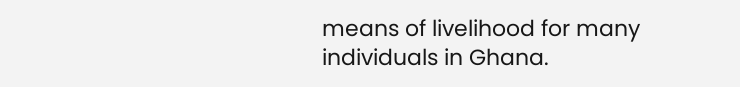means of livelihood for many individuals in Ghana.